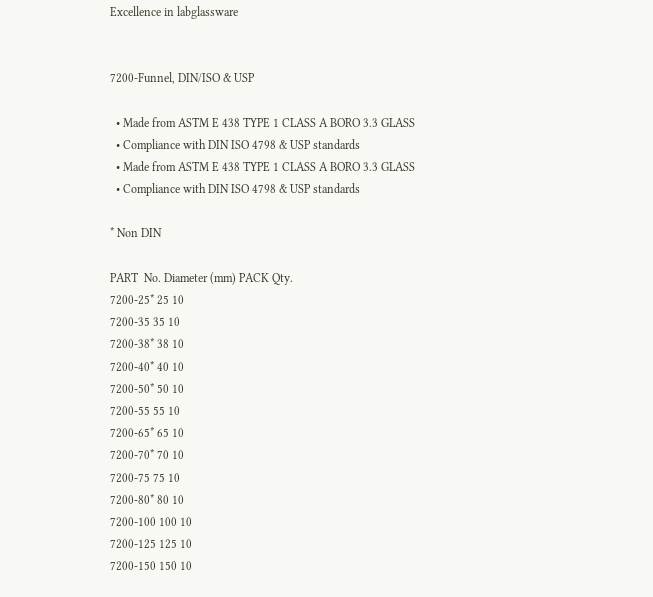Excellence in labglassware


7200-Funnel, DIN/ISO & USP

  • Made from ASTM E 438 TYPE 1 CLASS A BORO 3.3 GLASS
  • Compliance with DIN ISO 4798 & USP standards
  • Made from ASTM E 438 TYPE 1 CLASS A BORO 3.3 GLASS
  • Compliance with DIN ISO 4798 & USP standards

* Non DIN

PART  No. Diameter (mm) PACK Qty.
7200-25* 25 10
7200-35 35 10
7200-38* 38 10
7200-40* 40 10
7200-50* 50 10
7200-55 55 10
7200-65* 65 10
7200-70* 70 10
7200-75 75 10
7200-80* 80 10
7200-100 100 10
7200-125 125 10
7200-150 150 10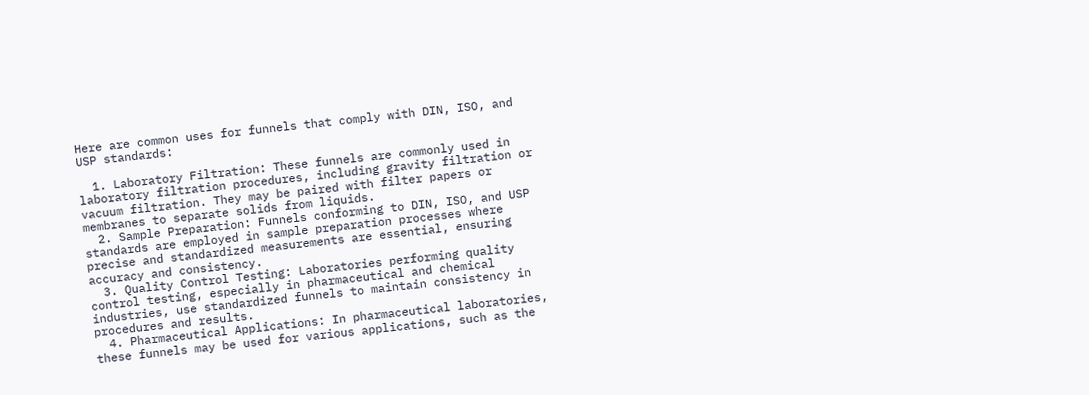Here are common uses for funnels that comply with DIN, ISO, and USP standards:

  1. Laboratory Filtration: These funnels are commonly used in laboratory filtration procedures, including gravity filtration or vacuum filtration. They may be paired with filter papers or membranes to separate solids from liquids.
  2. Sample Preparation: Funnels conforming to DIN, ISO, and USP standards are employed in sample preparation processes where precise and standardized measurements are essential, ensuring accuracy and consistency.
  3. Quality Control Testing: Laboratories performing quality control testing, especially in pharmaceutical and chemical industries, use standardized funnels to maintain consistency in procedures and results.
  4. Pharmaceutical Applications: In pharmaceutical laboratories, these funnels may be used for various applications, such as the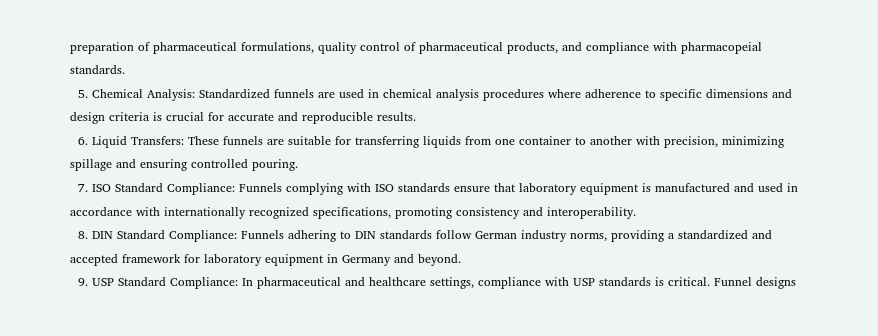preparation of pharmaceutical formulations, quality control of pharmaceutical products, and compliance with pharmacopeial standards.
  5. Chemical Analysis: Standardized funnels are used in chemical analysis procedures where adherence to specific dimensions and design criteria is crucial for accurate and reproducible results.
  6. Liquid Transfers: These funnels are suitable for transferring liquids from one container to another with precision, minimizing spillage and ensuring controlled pouring.
  7. ISO Standard Compliance: Funnels complying with ISO standards ensure that laboratory equipment is manufactured and used in accordance with internationally recognized specifications, promoting consistency and interoperability.
  8. DIN Standard Compliance: Funnels adhering to DIN standards follow German industry norms, providing a standardized and accepted framework for laboratory equipment in Germany and beyond.
  9. USP Standard Compliance: In pharmaceutical and healthcare settings, compliance with USP standards is critical. Funnel designs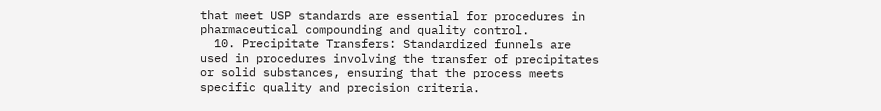that meet USP standards are essential for procedures in pharmaceutical compounding and quality control.
  10. Precipitate Transfers: Standardized funnels are used in procedures involving the transfer of precipitates or solid substances, ensuring that the process meets specific quality and precision criteria.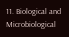11. Biological and Microbiological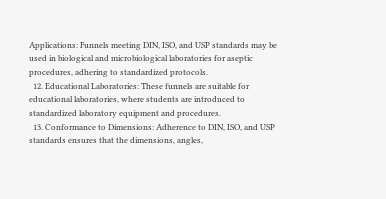Applications: Funnels meeting DIN, ISO, and USP standards may be used in biological and microbiological laboratories for aseptic procedures, adhering to standardized protocols.
  12. Educational Laboratories: These funnels are suitable for educational laboratories, where students are introduced to standardized laboratory equipment and procedures.
  13. Conformance to Dimensions: Adherence to DIN, ISO, and USP standards ensures that the dimensions, angles,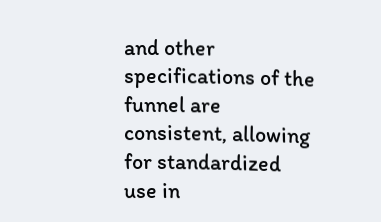and other specifications of the funnel are consistent, allowing for standardized use in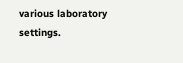various laboratory settings.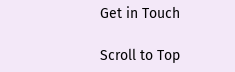Get in Touch

Scroll to Top